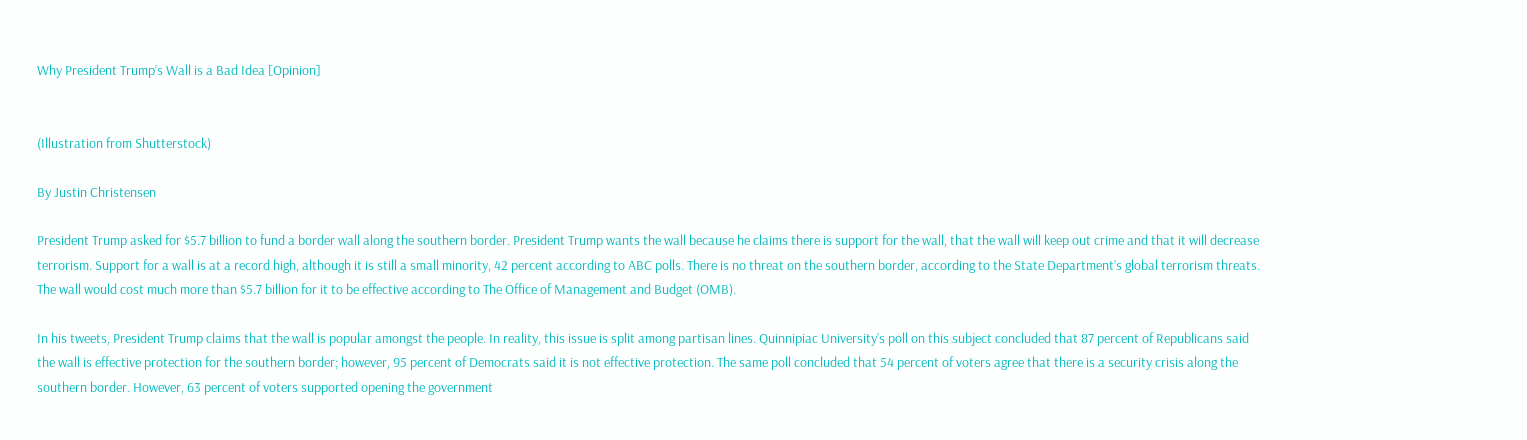Why President Trump’s Wall is a Bad Idea [Opinion]


(Illustration from Shutterstock)

By Justin Christensen

President Trump asked for $5.7 billion to fund a border wall along the southern border. President Trump wants the wall because he claims there is support for the wall, that the wall will keep out crime and that it will decrease terrorism. Support for a wall is at a record high, although it is still a small minority, 42 percent according to ABC polls. There is no threat on the southern border, according to the State Department’s global terrorism threats. The wall would cost much more than $5.7 billion for it to be effective according to The Office of Management and Budget (OMB).

In his tweets, President Trump claims that the wall is popular amongst the people. In reality, this issue is split among partisan lines. Quinnipiac University’s poll on this subject concluded that 87 percent of Republicans said the wall is effective protection for the southern border; however, 95 percent of Democrats said it is not effective protection. The same poll concluded that 54 percent of voters agree that there is a security crisis along the southern border. However, 63 percent of voters supported opening the government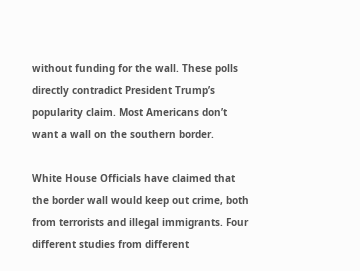without funding for the wall. These polls directly contradict President Trump’s popularity claim. Most Americans don’t want a wall on the southern border.

White House Officials have claimed that the border wall would keep out crime, both from terrorists and illegal immigrants. Four different studies from different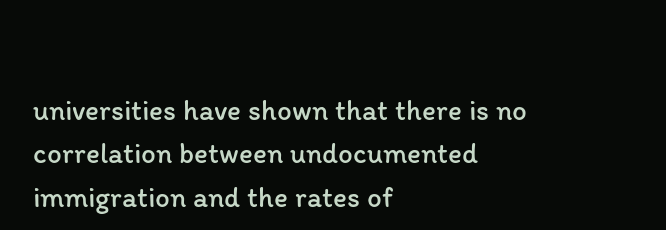universities have shown that there is no correlation between undocumented immigration and the rates of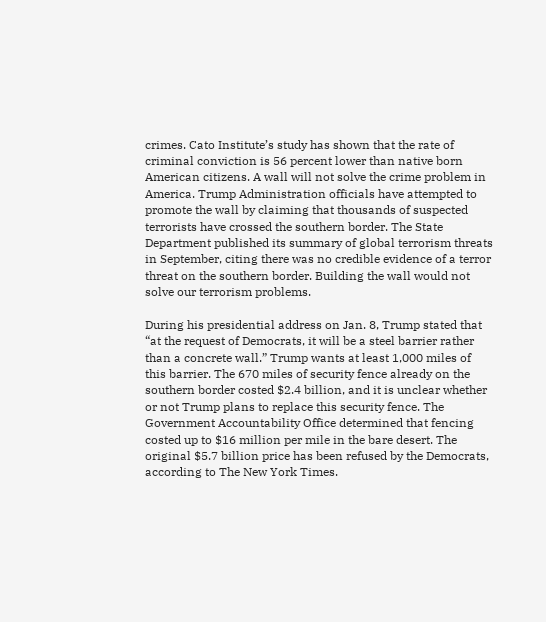crimes. Cato Institute’s study has shown that the rate of criminal conviction is 56 percent lower than native born American citizens. A wall will not solve the crime problem in America. Trump Administration officials have attempted to promote the wall by claiming that thousands of suspected terrorists have crossed the southern border. The State Department published its summary of global terrorism threats in September, citing there was no credible evidence of a terror threat on the southern border. Building the wall would not solve our terrorism problems.

During his presidential address on Jan. 8, Trump stated that “at the request of Democrats, it will be a steel barrier rather than a concrete wall.” Trump wants at least 1,000 miles of this barrier. The 670 miles of security fence already on the southern border costed $2.4 billion, and it is unclear whether or not Trump plans to replace this security fence. The Government Accountability Office determined that fencing costed up to $16 million per mile in the bare desert. The original $5.7 billion price has been refused by the Democrats, according to The New York Times.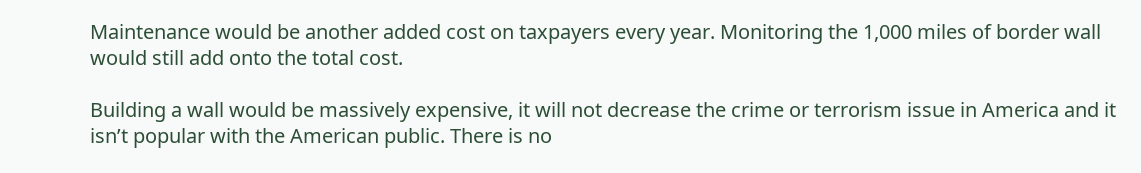Maintenance would be another added cost on taxpayers every year. Monitoring the 1,000 miles of border wall would still add onto the total cost.

Building a wall would be massively expensive, it will not decrease the crime or terrorism issue in America and it isn’t popular with the American public. There is no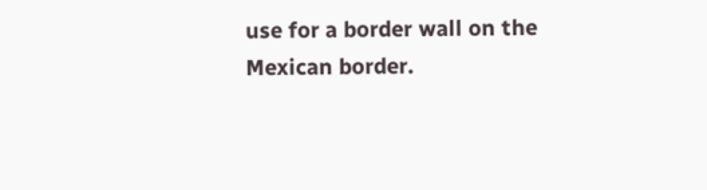use for a border wall on the Mexican border.